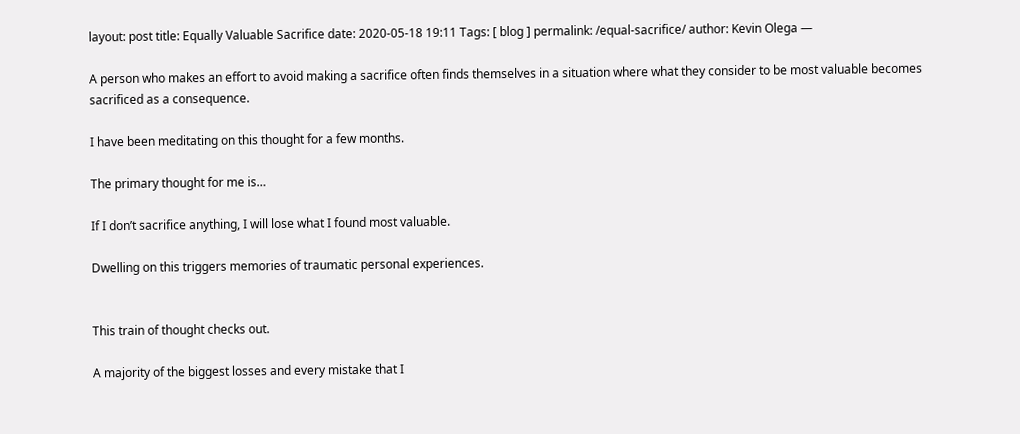layout: post title: Equally Valuable Sacrifice date: 2020-05-18 19:11 Tags: [ blog ] permalink: /equal-sacrifice/ author: Kevin Olega —

A person who makes an effort to avoid making a sacrifice often finds themselves in a situation where what they consider to be most valuable becomes sacrificed as a consequence.

I have been meditating on this thought for a few months.

The primary thought for me is…

If I don’t sacrifice anything, I will lose what I found most valuable.

Dwelling on this triggers memories of traumatic personal experiences.


This train of thought checks out.

A majority of the biggest losses and every mistake that I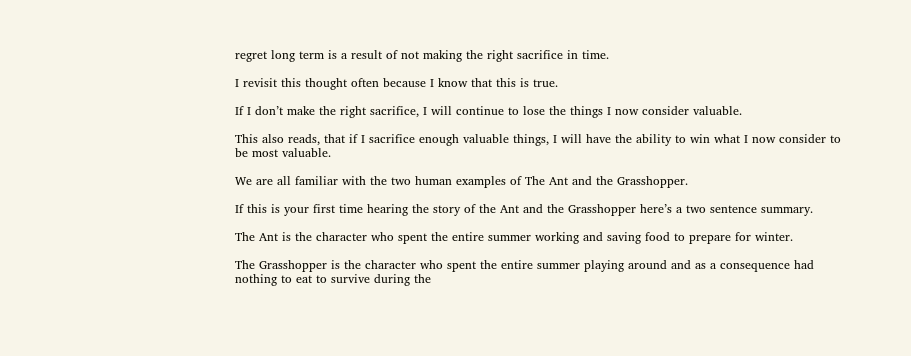regret long term is a result of not making the right sacrifice in time.

I revisit this thought often because I know that this is true.

If I don’t make the right sacrifice, I will continue to lose the things I now consider valuable.

This also reads, that if I sacrifice enough valuable things, I will have the ability to win what I now consider to be most valuable.

We are all familiar with the two human examples of The Ant and the Grasshopper.

If this is your first time hearing the story of the Ant and the Grasshopper here’s a two sentence summary.

The Ant is the character who spent the entire summer working and saving food to prepare for winter.

The Grasshopper is the character who spent the entire summer playing around and as a consequence had nothing to eat to survive during the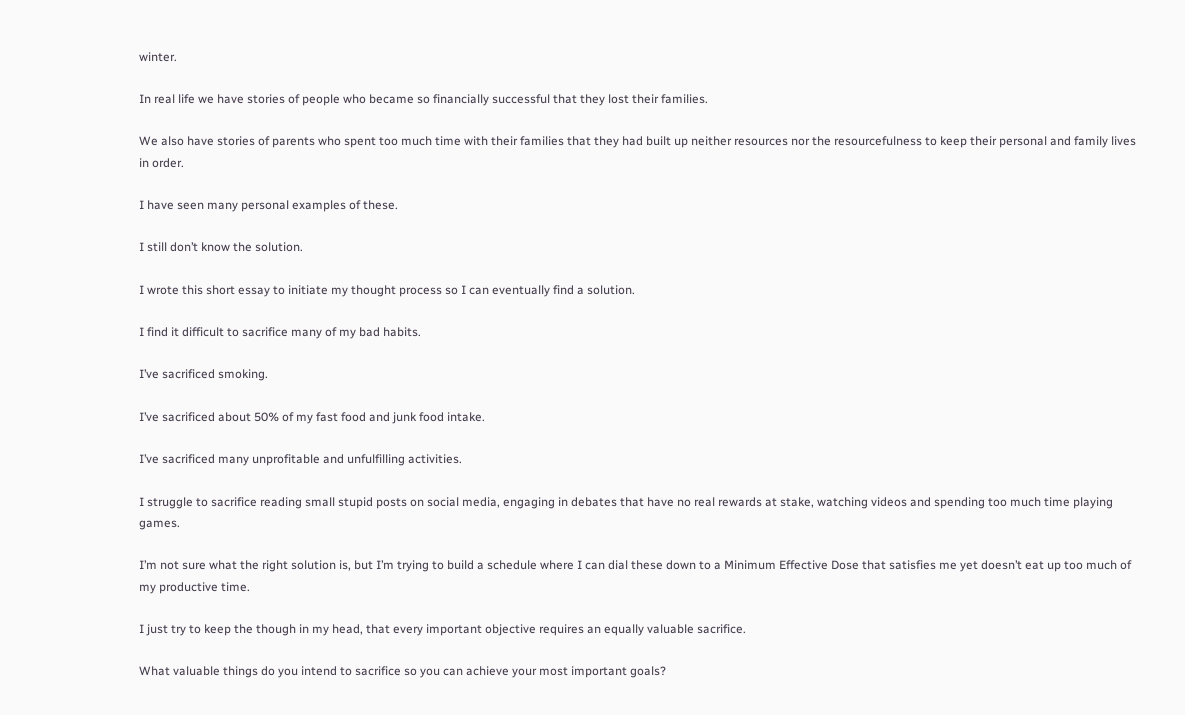winter.

In real life we have stories of people who became so financially successful that they lost their families.

We also have stories of parents who spent too much time with their families that they had built up neither resources nor the resourcefulness to keep their personal and family lives in order.

I have seen many personal examples of these.

I still don’t know the solution.

I wrote this short essay to initiate my thought process so I can eventually find a solution.

I find it difficult to sacrifice many of my bad habits.

I’ve sacrificed smoking.

I’ve sacrificed about 50% of my fast food and junk food intake.

I’ve sacrificed many unprofitable and unfulfilling activities.

I struggle to sacrifice reading small stupid posts on social media, engaging in debates that have no real rewards at stake, watching videos and spending too much time playing games.

I’m not sure what the right solution is, but I’m trying to build a schedule where I can dial these down to a Minimum Effective Dose that satisfies me yet doesn’t eat up too much of my productive time.

I just try to keep the though in my head, that every important objective requires an equally valuable sacrifice.

What valuable things do you intend to sacrifice so you can achieve your most important goals?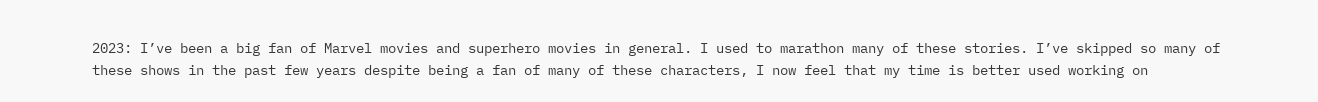2023: I’ve been a big fan of Marvel movies and superhero movies in general. I used to marathon many of these stories. I’ve skipped so many of these shows in the past few years despite being a fan of many of these characters, I now feel that my time is better used working on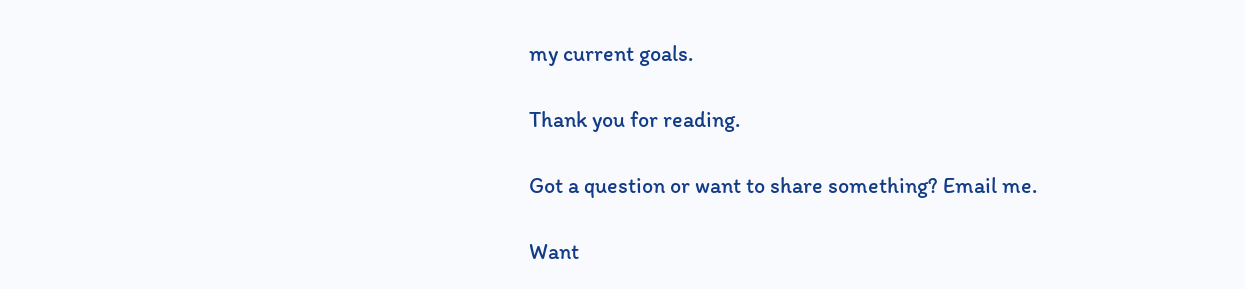my current goals.

Thank you for reading.

Got a question or want to share something? Email me.

Want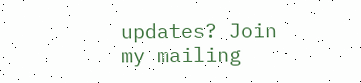updates? Join my mailing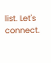list. Let's connect.